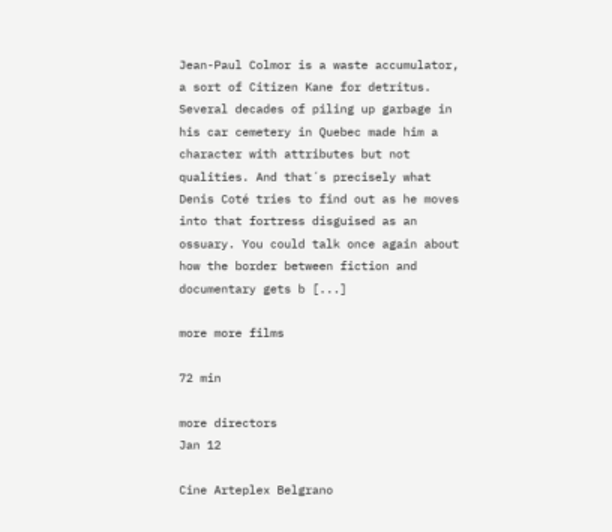Jean-Paul Colmor is a waste accumulator, a sort of Citizen Kane for detritus. Several decades of piling up garbage in his car cemetery in Quebec made him a character with attributes but not qualities. And that´s precisely what Denis Coté tries to find out as he moves into that fortress disguised as an ossuary. You could talk once again about how the border between fiction and documentary gets b [...]

more more films

72 min

more directors
Jan 12

Cine Arteplex Belgrano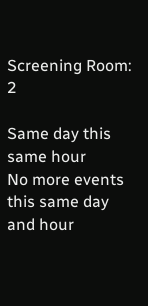Screening Room: 2

Same day this same hour
No more events this same day and hour